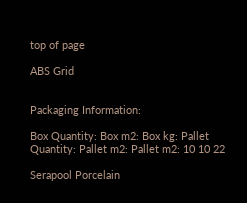top of page

ABS Grid


Packaging Information:

Box Quantity: Box m2: Box kg: Pallet Quantity: Pallet m2: Pallet m2: 10 10 22

Serapool Porcelain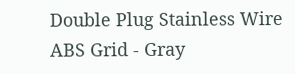Double Plug Stainless Wire ABS Grid - Gray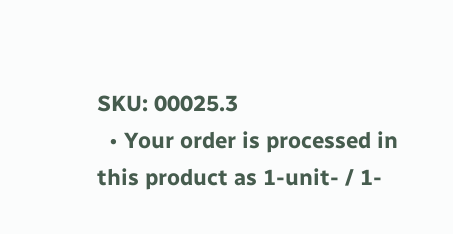SKU: 00025.3
  • Your order is processed in this product as 1-unit- / 1-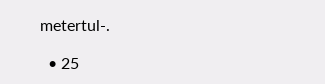metertul-.

  • 25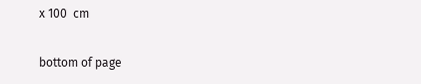x 100  cm

bottom of page